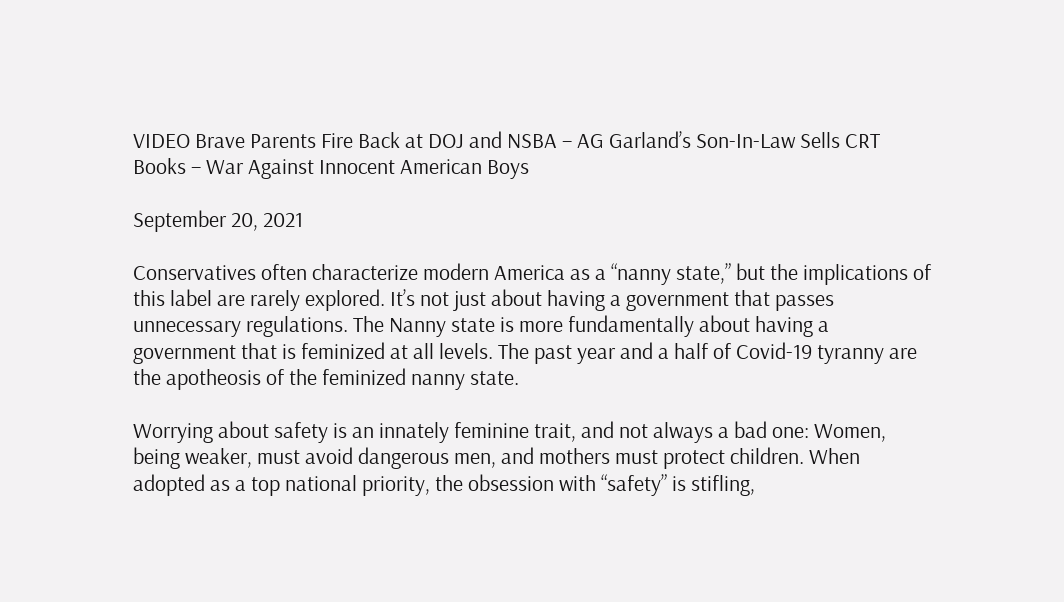VIDEO Brave Parents Fire Back at DOJ and NSBA – AG Garland’s Son-In-Law Sells CRT Books – War Against Innocent American Boys

September 20, 2021

Conservatives often characterize modern America as a “nanny state,” but the implications of this label are rarely explored. It’s not just about having a government that passes unnecessary regulations. The Nanny state is more fundamentally about having a government that is feminized at all levels. The past year and a half of Covid-19 tyranny are the apotheosis of the feminized nanny state.

Worrying about safety is an innately feminine trait, and not always a bad one: Women, being weaker, must avoid dangerous men, and mothers must protect children. When adopted as a top national priority, the obsession with “safety” is stifling,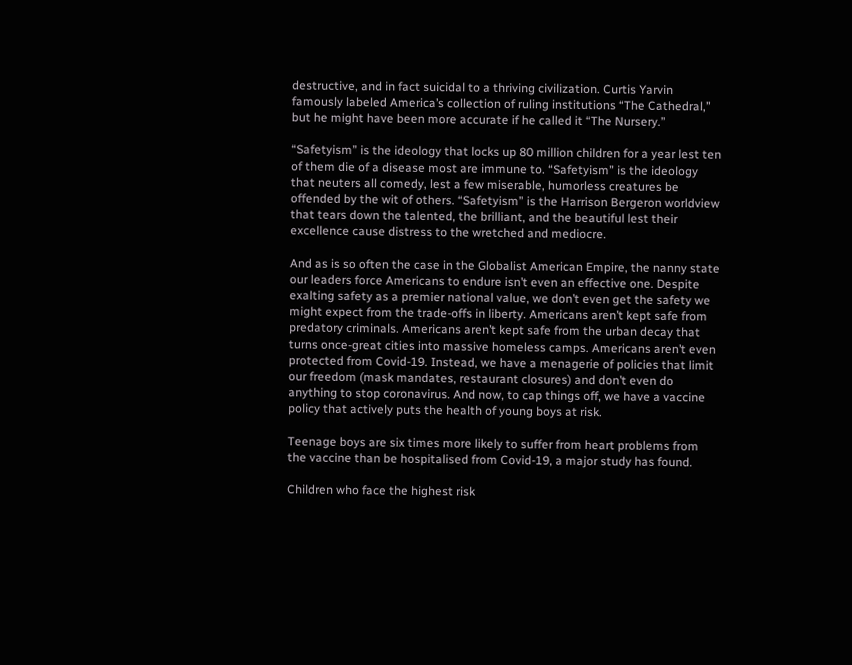destructive, and in fact suicidal to a thriving civilization. Curtis Yarvin famously labeled America’s collection of ruling institutions “The Cathedral,” but he might have been more accurate if he called it “The Nursery.”

“Safetyism” is the ideology that locks up 80 million children for a year lest ten of them die of a disease most are immune to. “Safetyism” is the ideology that neuters all comedy, lest a few miserable, humorless creatures be offended by the wit of others. “Safetyism” is the Harrison Bergeron worldview that tears down the talented, the brilliant, and the beautiful lest their excellence cause distress to the wretched and mediocre.

And as is so often the case in the Globalist American Empire, the nanny state our leaders force Americans to endure isn’t even an effective one. Despite exalting safety as a premier national value, we don’t even get the safety we might expect from the trade-offs in liberty. Americans aren’t kept safe from predatory criminals. Americans aren’t kept safe from the urban decay that turns once-great cities into massive homeless camps. Americans aren’t even protected from Covid-19. Instead, we have a menagerie of policies that limit our freedom (mask mandates, restaurant closures) and don’t even do anything to stop coronavirus. And now, to cap things off, we have a vaccine policy that actively puts the health of young boys at risk.

Teenage boys are six times more likely to suffer from heart problems from the vaccine than be hospitalised from Covid-19, a major study has found.

Children who face the highest risk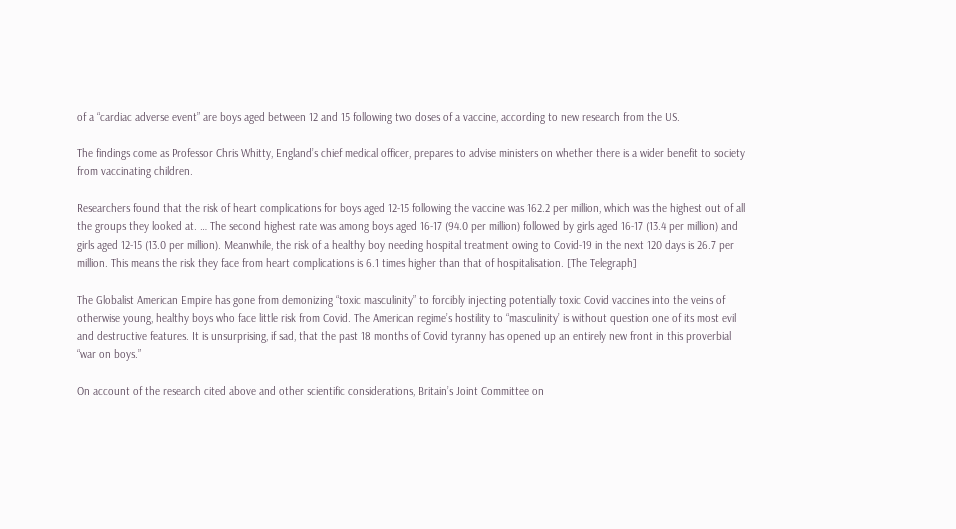of a “cardiac adverse event” are boys aged between 12 and 15 following two doses of a vaccine, according to new research from the US.

The findings come as Professor Chris Whitty, England’s chief medical officer, prepares to advise ministers on whether there is a wider benefit to society from vaccinating children.

Researchers found that the risk of heart complications for boys aged 12-15 following the vaccine was 162.2 per million, which was the highest out of all the groups they looked at. … The second highest rate was among boys aged 16-17 (94.0 per million) followed by girls aged 16-17 (13.4 per million) and girls aged 12-15 (13.0 per million). Meanwhile, the risk of a healthy boy needing hospital treatment owing to Covid-19 in the next 120 days is 26.7 per million. This means the risk they face from heart complications is 6.1 times higher than that of hospitalisation. [The Telegraph]

The Globalist American Empire has gone from demonizing “toxic masculinity” to forcibly injecting potentially toxic Covid vaccines into the veins of otherwise young, healthy boys who face little risk from Covid. The American regime’s hostility to “masculinity’ is without question one of its most evil and destructive features. It is unsurprising, if sad, that the past 18 months of Covid tyranny has opened up an entirely new front in this proverbial “war on boys.”

On account of the research cited above and other scientific considerations, Britain’s Joint Committee on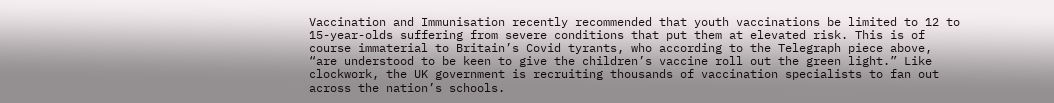Vaccination and Immunisation recently recommended that youth vaccinations be limited to 12 to 15-year-olds suffering from severe conditions that put them at elevated risk. This is of course immaterial to Britain’s Covid tyrants, who according to the Telegraph piece above, “are understood to be keen to give the children’s vaccine roll out the green light.” Like clockwork, the UK government is recruiting thousands of vaccination specialists to fan out across the nation’s schools.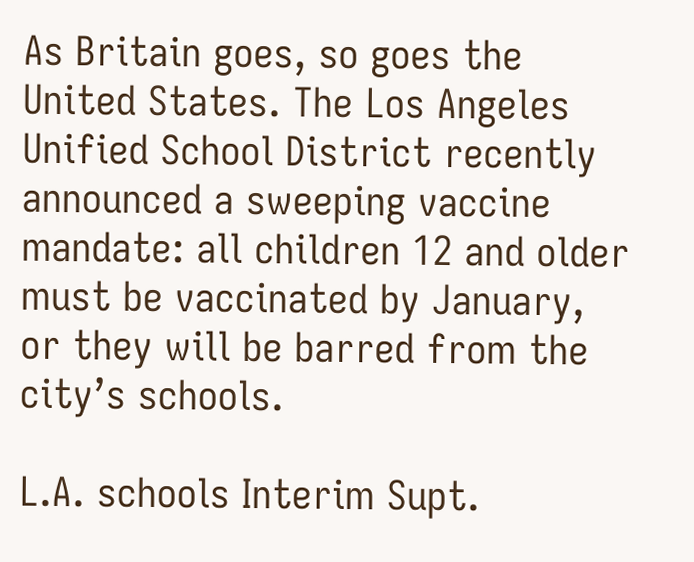As Britain goes, so goes the United States. The Los Angeles Unified School District recently announced a sweeping vaccine mandate: all children 12 and older must be vaccinated by January, or they will be barred from the city’s schools.

L.A. schools Interim Supt.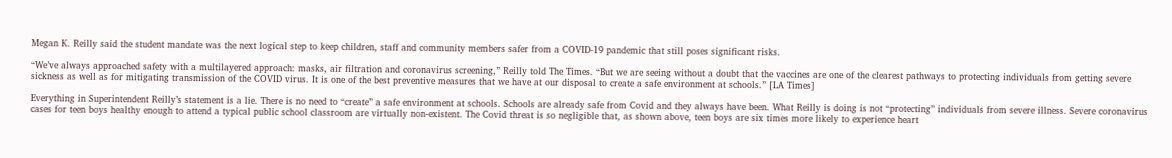Megan K. Reilly said the student mandate was the next logical step to keep children, staff and community members safer from a COVID-19 pandemic that still poses significant risks.

“We’ve always approached safety with a multilayered approach: masks, air filtration and coronavirus screening,” Reilly told The Times. “But we are seeing without a doubt that the vaccines are one of the clearest pathways to protecting individuals from getting severe sickness as well as for mitigating transmission of the COVID virus. It is one of the best preventive measures that we have at our disposal to create a safe environment at schools.” [LA Times]

Everything in Superintendent Reilly’s statement is a lie. There is no need to “create” a safe environment at schools. Schools are already safe from Covid and they always have been. What Reilly is doing is not “protecting” individuals from severe illness. Severe coronavirus cases for teen boys healthy enough to attend a typical public school classroom are virtually non-existent. The Covid threat is so negligible that, as shown above, teen boys are six times more likely to experience heart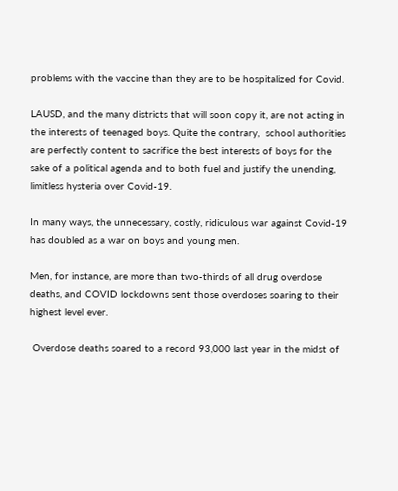problems with the vaccine than they are to be hospitalized for Covid.

LAUSD, and the many districts that will soon copy it, are not acting in the interests of teenaged boys. Quite the contrary,  school authorities are perfectly content to sacrifice the best interests of boys for the sake of a political agenda and to both fuel and justify the unending, limitless hysteria over Covid-19.

In many ways, the unnecessary, costly, ridiculous war against Covid-19 has doubled as a war on boys and young men.

Men, for instance, are more than two-thirds of all drug overdose deaths, and COVID lockdowns sent those overdoses soaring to their highest level ever.

 Overdose deaths soared to a record 93,000 last year in the midst of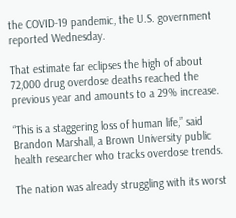the COVID-19 pandemic, the U.S. government reported Wednesday.

That estimate far eclipses the high of about 72,000 drug overdose deaths reached the previous year and amounts to a 29% increase.

“This is a staggering loss of human life,” said Brandon Marshall, a Brown University public health researcher who tracks overdose trends.

The nation was already struggling with its worst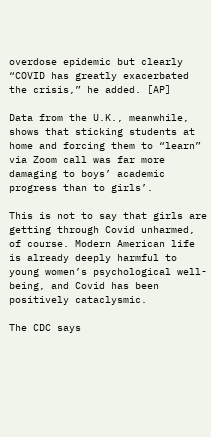overdose epidemic but clearly “COVID has greatly exacerbated the crisis,” he added. [AP]

Data from the U.K., meanwhile, shows that sticking students at home and forcing them to “learn” via Zoom call was far more damaging to boys’ academic progress than to girls’.

This is not to say that girls are getting through Covid unharmed, of course. Modern American life is already deeply harmful to young women’s psychological well-being, and Covid has been positively cataclysmic.

The CDC says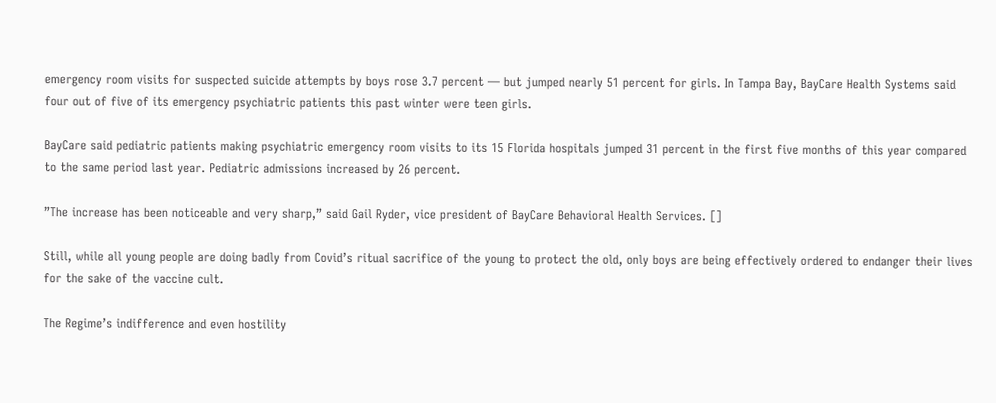emergency room visits for suspected suicide attempts by boys rose 3.7 percent — but jumped nearly 51 percent for girls. In Tampa Bay, BayCare Health Systems said four out of five of its emergency psychiatric patients this past winter were teen girls.

BayCare said pediatric patients making psychiatric emergency room visits to its 15 Florida hospitals jumped 31 percent in the first five months of this year compared to the same period last year. Pediatric admissions increased by 26 percent.

”The increase has been noticeable and very sharp,” said Gail Ryder, vice president of BayCare Behavioral Health Services. []

Still, while all young people are doing badly from Covid’s ritual sacrifice of the young to protect the old, only boys are being effectively ordered to endanger their lives for the sake of the vaccine cult.

The Regime’s indifference and even hostility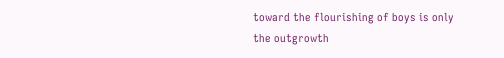toward the flourishing of boys is only the outgrowth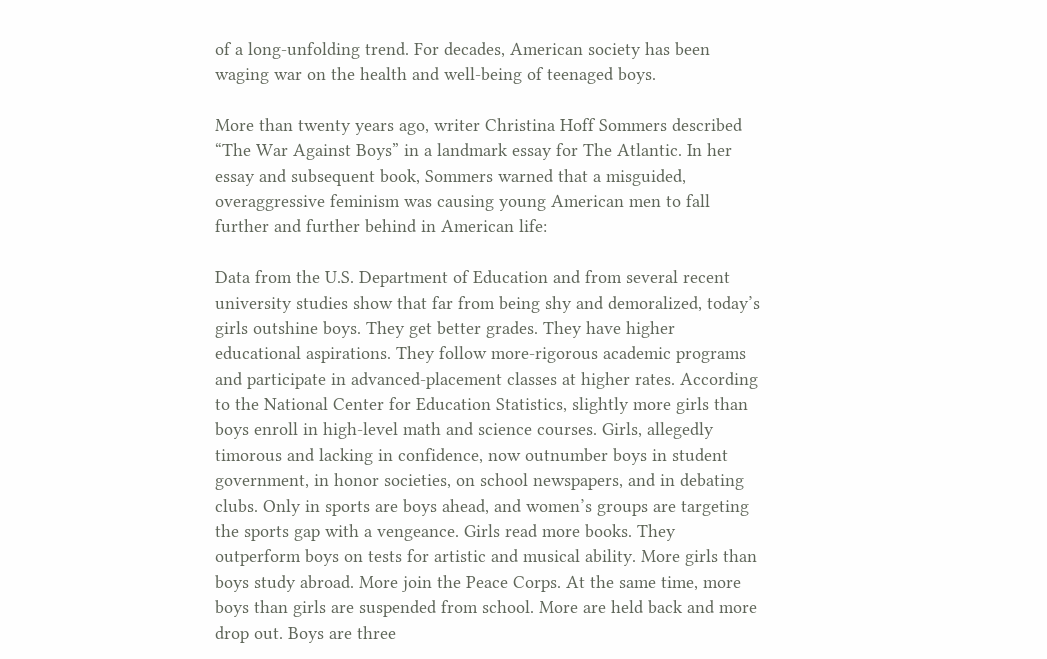of a long-unfolding trend. For decades, American society has been waging war on the health and well-being of teenaged boys.

More than twenty years ago, writer Christina Hoff Sommers described “The War Against Boys” in a landmark essay for The Atlantic. In her essay and subsequent book, Sommers warned that a misguided, overaggressive feminism was causing young American men to fall further and further behind in American life:

Data from the U.S. Department of Education and from several recent university studies show that far from being shy and demoralized, today’s girls outshine boys. They get better grades. They have higher educational aspirations. They follow more-rigorous academic programs and participate in advanced-placement classes at higher rates. According to the National Center for Education Statistics, slightly more girls than boys enroll in high-level math and science courses. Girls, allegedly timorous and lacking in confidence, now outnumber boys in student government, in honor societies, on school newspapers, and in debating clubs. Only in sports are boys ahead, and women’s groups are targeting the sports gap with a vengeance. Girls read more books. They outperform boys on tests for artistic and musical ability. More girls than boys study abroad. More join the Peace Corps. At the same time, more boys than girls are suspended from school. More are held back and more drop out. Boys are three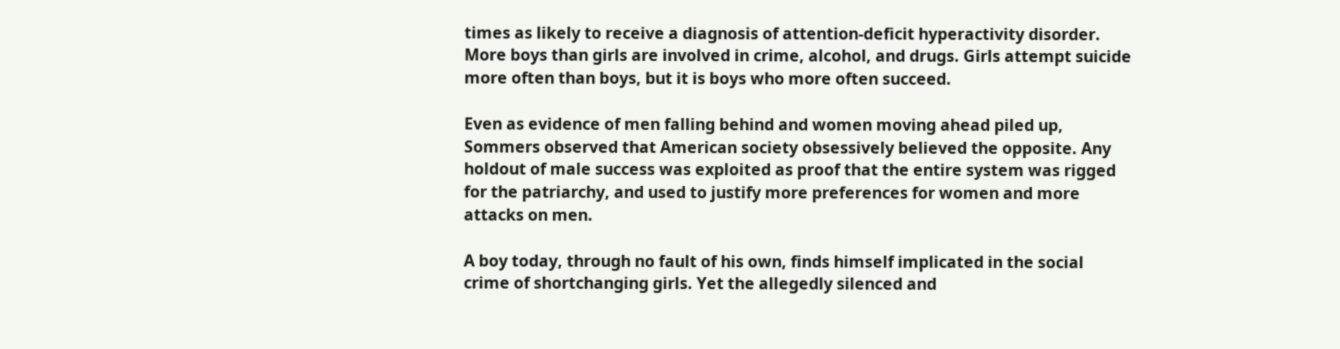times as likely to receive a diagnosis of attention-deficit hyperactivity disorder. More boys than girls are involved in crime, alcohol, and drugs. Girls attempt suicide more often than boys, but it is boys who more often succeed.

Even as evidence of men falling behind and women moving ahead piled up, Sommers observed that American society obsessively believed the opposite. Any holdout of male success was exploited as proof that the entire system was rigged for the patriarchy, and used to justify more preferences for women and more attacks on men.

A boy today, through no fault of his own, finds himself implicated in the social crime of shortchanging girls. Yet the allegedly silenced and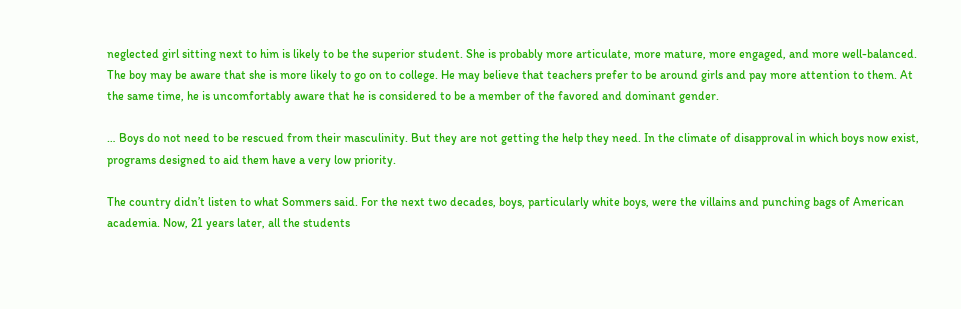neglected girl sitting next to him is likely to be the superior student. She is probably more articulate, more mature, more engaged, and more well-balanced. The boy may be aware that she is more likely to go on to college. He may believe that teachers prefer to be around girls and pay more attention to them. At the same time, he is uncomfortably aware that he is considered to be a member of the favored and dominant gender.

… Boys do not need to be rescued from their masculinity. But they are not getting the help they need. In the climate of disapproval in which boys now exist, programs designed to aid them have a very low priority.

The country didn’t listen to what Sommers said. For the next two decades, boys, particularly white boys, were the villains and punching bags of American academia. Now, 21 years later, all the students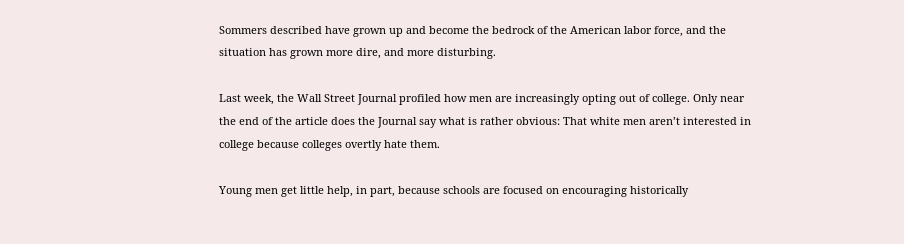Sommers described have grown up and become the bedrock of the American labor force, and the situation has grown more dire, and more disturbing.

Last week, the Wall Street Journal profiled how men are increasingly opting out of college. Only near the end of the article does the Journal say what is rather obvious: That white men aren’t interested in college because colleges overtly hate them.

Young men get little help, in part, because schools are focused on encouraging historically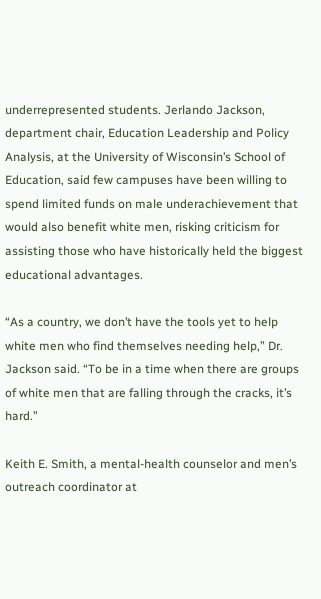underrepresented students. Jerlando Jackson, department chair, Education Leadership and Policy Analysis, at the University of Wisconsin’s School of Education, said few campuses have been willing to spend limited funds on male underachievement that would also benefit white men, risking criticism for assisting those who have historically held the biggest educational advantages.

“As a country, we don’t have the tools yet to help white men who find themselves needing help,” Dr. Jackson said. “To be in a time when there are groups of white men that are falling through the cracks, it’s hard.”

Keith E. Smith, a mental-health counselor and men’s outreach coordinator at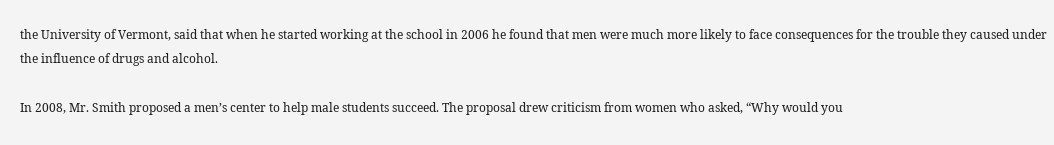the University of Vermont, said that when he started working at the school in 2006 he found that men were much more likely to face consequences for the trouble they caused under the influence of drugs and alcohol.

In 2008, Mr. Smith proposed a men’s center to help male students succeed. The proposal drew criticism from women who asked, “Why would you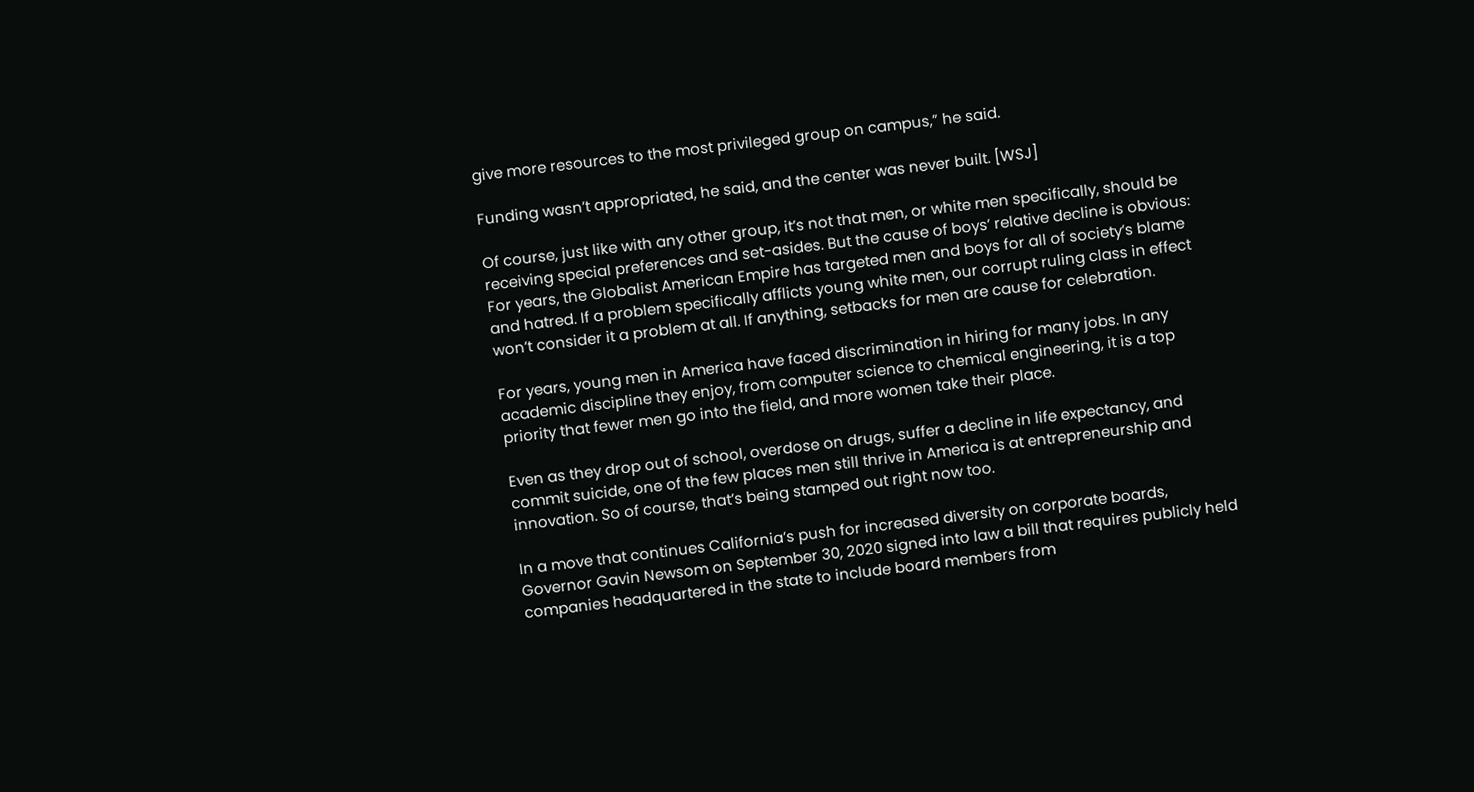give more resources to the most privileged group on campus,” he said.

Funding wasn’t appropriated, he said, and the center was never built. [WSJ]

Of course, just like with any other group, it’s not that men, or white men specifically, should be receiving special preferences and set-asides. But the cause of boys’ relative decline is obvious: For years, the Globalist American Empire has targeted men and boys for all of society’s blame and hatred. If a problem specifically afflicts young white men, our corrupt ruling class in effect won’t consider it a problem at all. If anything, setbacks for men are cause for celebration.

For years, young men in America have faced discrimination in hiring for many jobs. In any academic discipline they enjoy, from computer science to chemical engineering, it is a top priority that fewer men go into the field, and more women take their place.

Even as they drop out of school, overdose on drugs, suffer a decline in life expectancy, and commit suicide, one of the few places men still thrive in America is at entrepreneurship and innovation. So of course, that’s being stamped out right now too.

In a move that continues California’s push for increased diversity on corporate boards, Governor Gavin Newsom on September 30, 2020 signed into law a bill that requires publicly held companies headquartered in the state to include board members from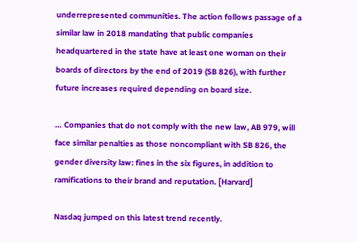underrepresented communities. The action follows passage of a similar law in 2018 mandating that public companies headquartered in the state have at least one woman on their boards of directors by the end of 2019 (SB 826), with further future increases required depending on board size.

… Companies that do not comply with the new law, AB 979, will face similar penalties as those noncompliant with SB 826, the gender diversity law: fines in the six figures, in addition to ramifications to their brand and reputation. [Harvard]

Nasdaq jumped on this latest trend recently.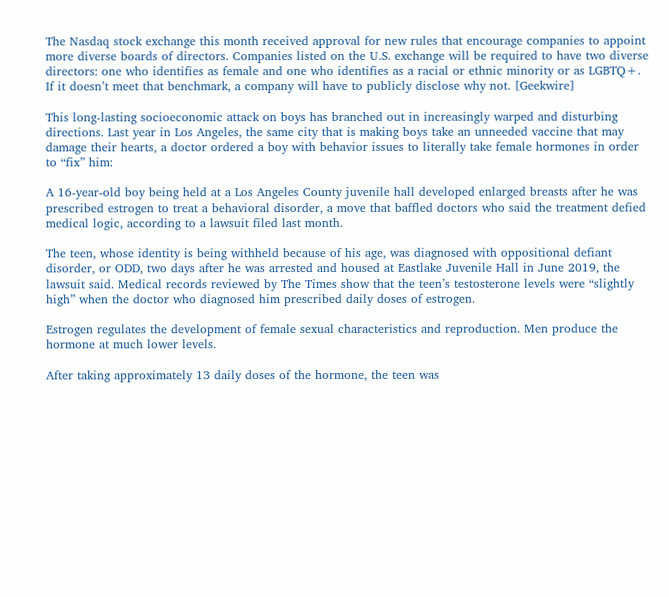The Nasdaq stock exchange this month received approval for new rules that encourage companies to appoint more diverse boards of directors. Companies listed on the U.S. exchange will be required to have two diverse directors: one who identifies as female and one who identifies as a racial or ethnic minority or as LGBTQ+. If it doesn’t meet that benchmark, a company will have to publicly disclose why not. [Geekwire]

This long-lasting socioeconomic attack on boys has branched out in increasingly warped and disturbing directions. Last year in Los Angeles, the same city that is making boys take an unneeded vaccine that may damage their hearts, a doctor ordered a boy with behavior issues to literally take female hormones in order to “fix” him:

A 16-year-old boy being held at a Los Angeles County juvenile hall developed enlarged breasts after he was prescribed estrogen to treat a behavioral disorder, a move that baffled doctors who said the treatment defied medical logic, according to a lawsuit filed last month.

The teen, whose identity is being withheld because of his age, was diagnosed with oppositional defiant disorder, or ODD, two days after he was arrested and housed at Eastlake Juvenile Hall in June 2019, the lawsuit said. Medical records reviewed by The Times show that the teen’s testosterone levels were “slightly high” when the doctor who diagnosed him prescribed daily doses of estrogen.

Estrogen regulates the development of female sexual characteristics and reproduction. Men produce the hormone at much lower levels.

After taking approximately 13 daily doses of the hormone, the teen was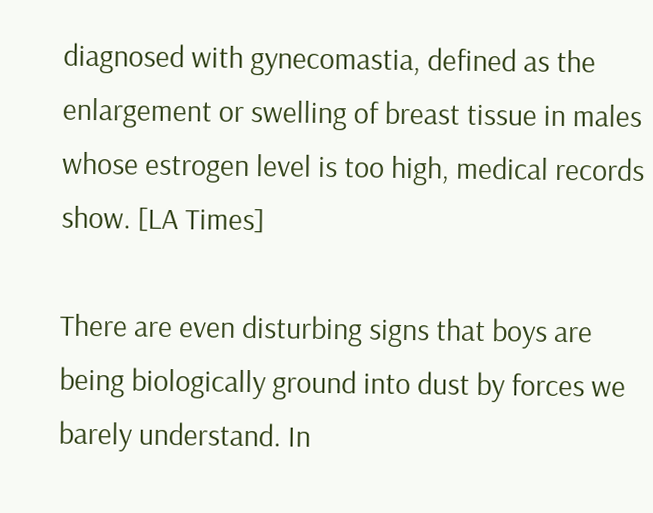diagnosed with gynecomastia, defined as the enlargement or swelling of breast tissue in males whose estrogen level is too high, medical records show. [LA Times]

There are even disturbing signs that boys are being biologically ground into dust by forces we barely understand. In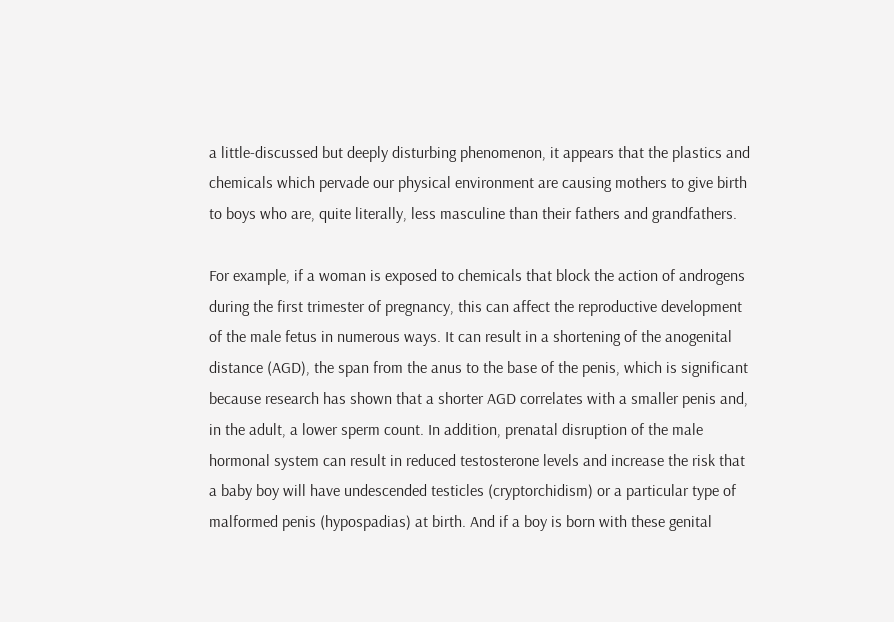a little-discussed but deeply disturbing phenomenon, it appears that the plastics and chemicals which pervade our physical environment are causing mothers to give birth to boys who are, quite literally, less masculine than their fathers and grandfathers.

For example, if a woman is exposed to chemicals that block the action of androgens during the first trimester of pregnancy, this can affect the reproductive development of the male fetus in numerous ways. It can result in a shortening of the anogenital distance (AGD), the span from the anus to the base of the penis, which is significant because research has shown that a shorter AGD correlates with a smaller penis and, in the adult, a lower sperm count. In addition, prenatal disruption of the male hormonal system can result in reduced testosterone levels and increase the risk that a baby boy will have undescended testicles (cryptorchidism) or a particular type of malformed penis (hypospadias) at birth. And if a boy is born with these genital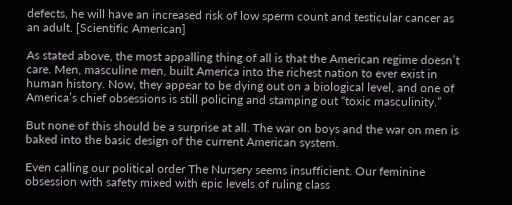defects, he will have an increased risk of low sperm count and testicular cancer as an adult. [Scientific American]

As stated above, the most appalling thing of all is that the American regime doesn’t care. Men, masculine men, built America into the richest nation to ever exist in human history. Now, they appear to be dying out on a biological level, and one of America’s chief obsessions is still policing and stamping out “toxic masculinity.”

But none of this should be a surprise at all. The war on boys and the war on men is baked into the basic design of the current American system.

Even calling our political order The Nursery seems insufficient. Our feminine obsession with safety mixed with epic levels of ruling class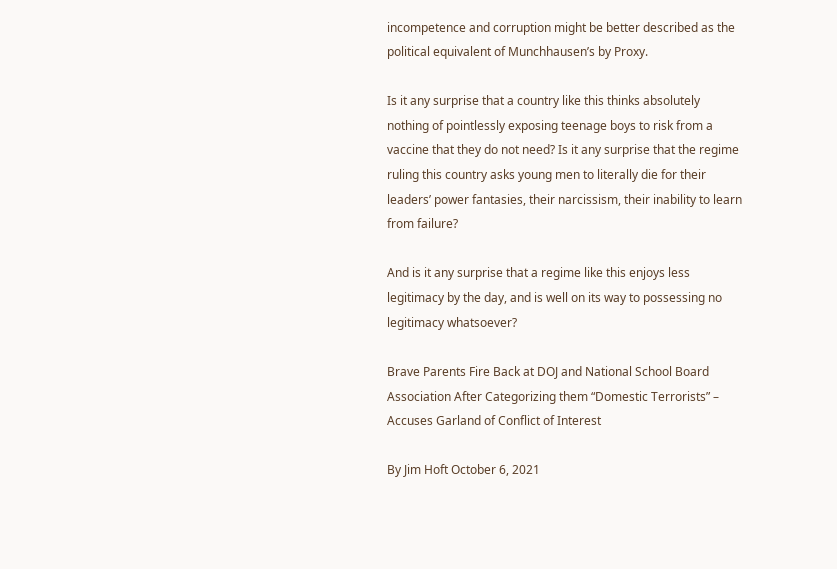incompetence and corruption might be better described as the political equivalent of Munchhausen’s by Proxy.

Is it any surprise that a country like this thinks absolutely nothing of pointlessly exposing teenage boys to risk from a vaccine that they do not need? Is it any surprise that the regime ruling this country asks young men to literally die for their leaders’ power fantasies, their narcissism, their inability to learn from failure?

And is it any surprise that a regime like this enjoys less legitimacy by the day, and is well on its way to possessing no legitimacy whatsoever?

Brave Parents Fire Back at DOJ and National School Board Association After Categorizing them “Domestic Terrorists” – Accuses Garland of Conflict of Interest

By Jim Hoft October 6, 2021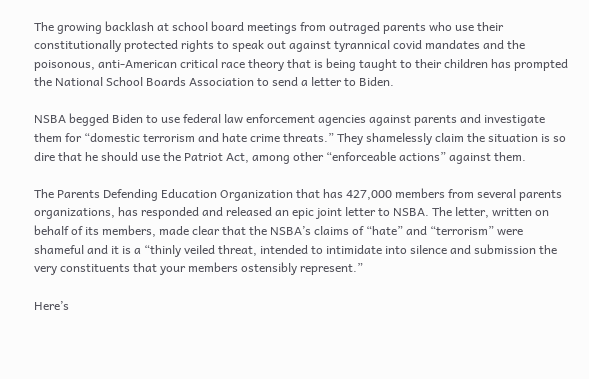The growing backlash at school board meetings from outraged parents who use their constitutionally protected rights to speak out against tyrannical covid mandates and the poisonous, anti-American critical race theory that is being taught to their children has prompted the National School Boards Association to send a letter to Biden.

NSBA begged Biden to use federal law enforcement agencies against parents and investigate them for “domestic terrorism and hate crime threats.” They shamelessly claim the situation is so dire that he should use the Patriot Act, among other “enforceable actions” against them.

The Parents Defending Education Organization that has 427,000 members from several parents organizations, has responded and released an epic joint letter to NSBA. The letter, written on behalf of its members, made clear that the NSBA’s claims of “hate” and “terrorism” were shameful and it is a “thinly veiled threat, intended to intimidate into silence and submission the very constituents that your members ostensibly represent.”

Here’s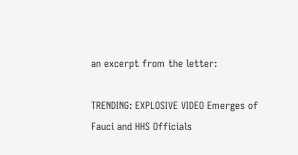an excerpt from the letter:

TRENDING: EXPLOSIVE VIDEO Emerges of Fauci and HHS Officials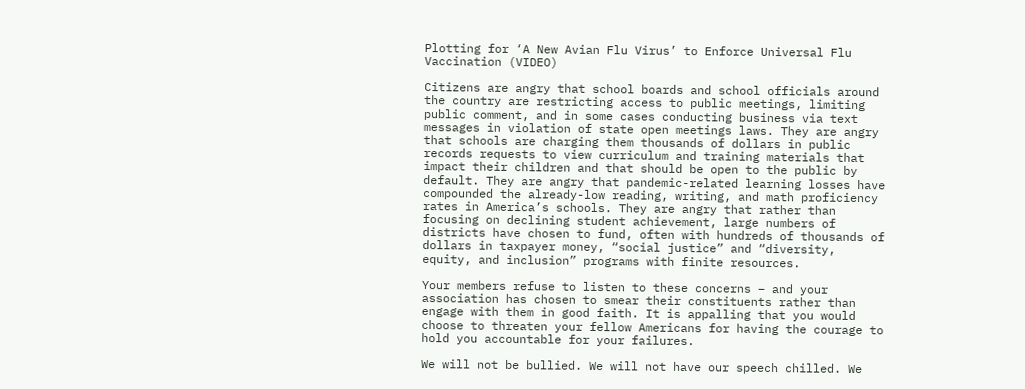Plotting for ‘A New Avian Flu Virus’ to Enforce Universal Flu Vaccination (VIDEO)

Citizens are angry that school boards and school officials around the country are restricting access to public meetings, limiting public comment, and in some cases conducting business via text messages in violation of state open meetings laws. They are angry that schools are charging them thousands of dollars in public records requests to view curriculum and training materials that impact their children and that should be open to the public by default. They are angry that pandemic-related learning losses have compounded the already-low reading, writing, and math proficiency rates in America’s schools. They are angry that rather than focusing on declining student achievement, large numbers of districts have chosen to fund, often with hundreds of thousands of dollars in taxpayer money, “social justice” and “diversity, equity, and inclusion” programs with finite resources.

Your members refuse to listen to these concerns – and your association has chosen to smear their constituents rather than engage with them in good faith. It is appalling that you would choose to threaten your fellow Americans for having the courage to hold you accountable for your failures.

We will not be bullied. We will not have our speech chilled. We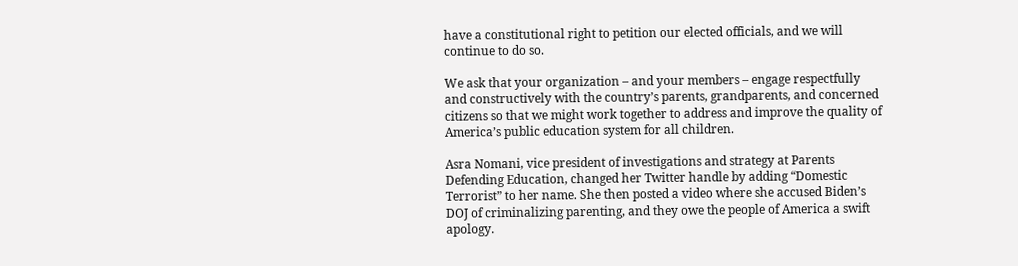have a constitutional right to petition our elected officials, and we will continue to do so.

We ask that your organization – and your members – engage respectfully and constructively with the country’s parents, grandparents, and concerned citizens so that we might work together to address and improve the quality of America’s public education system for all children.

Asra Nomani, vice president of investigations and strategy at Parents Defending Education, changed her Twitter handle by adding “Domestic Terrorist” to her name. She then posted a video where she accused Biden’s DOJ of criminalizing parenting, and they owe the people of America a swift apology.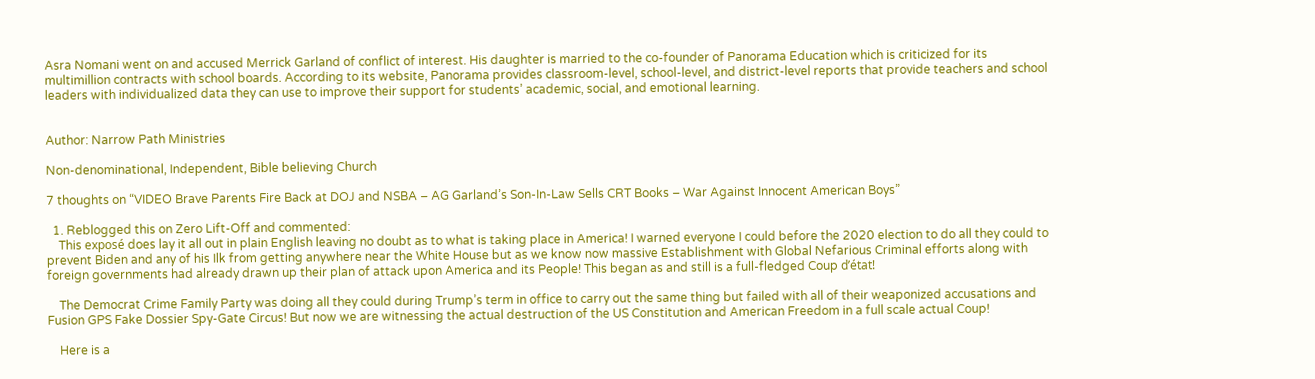Asra Nomani went on and accused Merrick Garland of conflict of interest. His daughter is married to the co-founder of Panorama Education which is criticized for its multimillion contracts with school boards. According to its website, Panorama provides classroom-level, school-level, and district-level reports that provide teachers and school leaders with individualized data they can use to improve their support for students’ academic, social, and emotional learning.


Author: Narrow Path Ministries

Non-denominational, Independent, Bible believing Church

7 thoughts on “VIDEO Brave Parents Fire Back at DOJ and NSBA – AG Garland’s Son-In-Law Sells CRT Books – War Against Innocent American Boys”

  1. Reblogged this on Zero Lift-Off and commented:
    This exposé does lay it all out in plain English leaving no doubt as to what is taking place in America! I warned everyone I could before the 2020 election to do all they could to prevent Biden and any of his Ilk from getting anywhere near the White House but as we know now massive Establishment with Global Nefarious Criminal efforts along with foreign governments had already drawn up their plan of attack upon America and its People! This began as and still is a full-fledged Coup d’état!

    The Democrat Crime Family Party was doing all they could during Trump’s term in office to carry out the same thing but failed with all of their weaponized accusations and Fusion GPS Fake Dossier Spy-Gate Circus! But now we are witnessing the actual destruction of the US Constitution and American Freedom in a full scale actual Coup!

    Here is a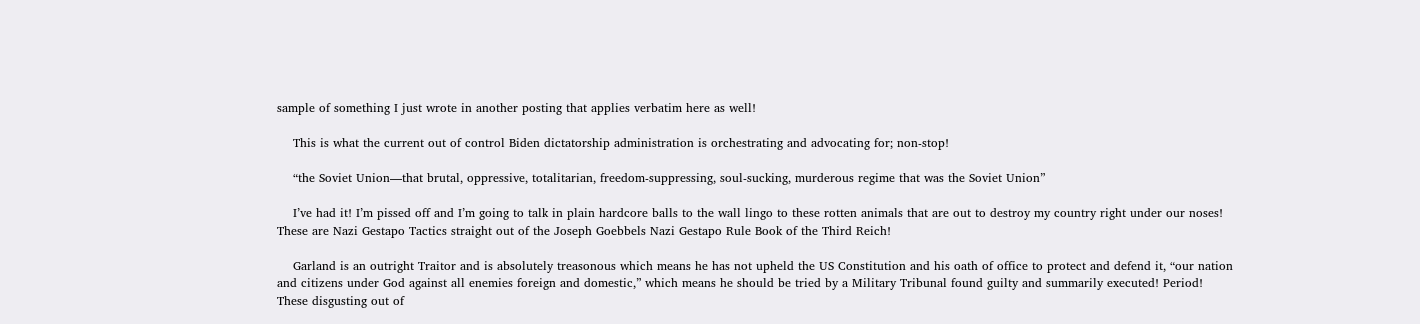sample of something I just wrote in another posting that applies verbatim here as well!

    This is what the current out of control Biden dictatorship administration is orchestrating and advocating for; non-stop!

    “the Soviet Union—that brutal, oppressive, totalitarian, freedom-suppressing, soul-sucking, murderous regime that was the Soviet Union”

    I’ve had it! I’m pissed off and I’m going to talk in plain hardcore balls to the wall lingo to these rotten animals that are out to destroy my country right under our noses! These are Nazi Gestapo Tactics straight out of the Joseph Goebbels Nazi Gestapo Rule Book of the Third Reich!

    Garland is an outright Traitor and is absolutely treasonous which means he has not upheld the US Constitution and his oath of office to protect and defend it, “our nation and citizens under God against all enemies foreign and domestic,” which means he should be tried by a Military Tribunal found guilty and summarily executed! Period! These disgusting out of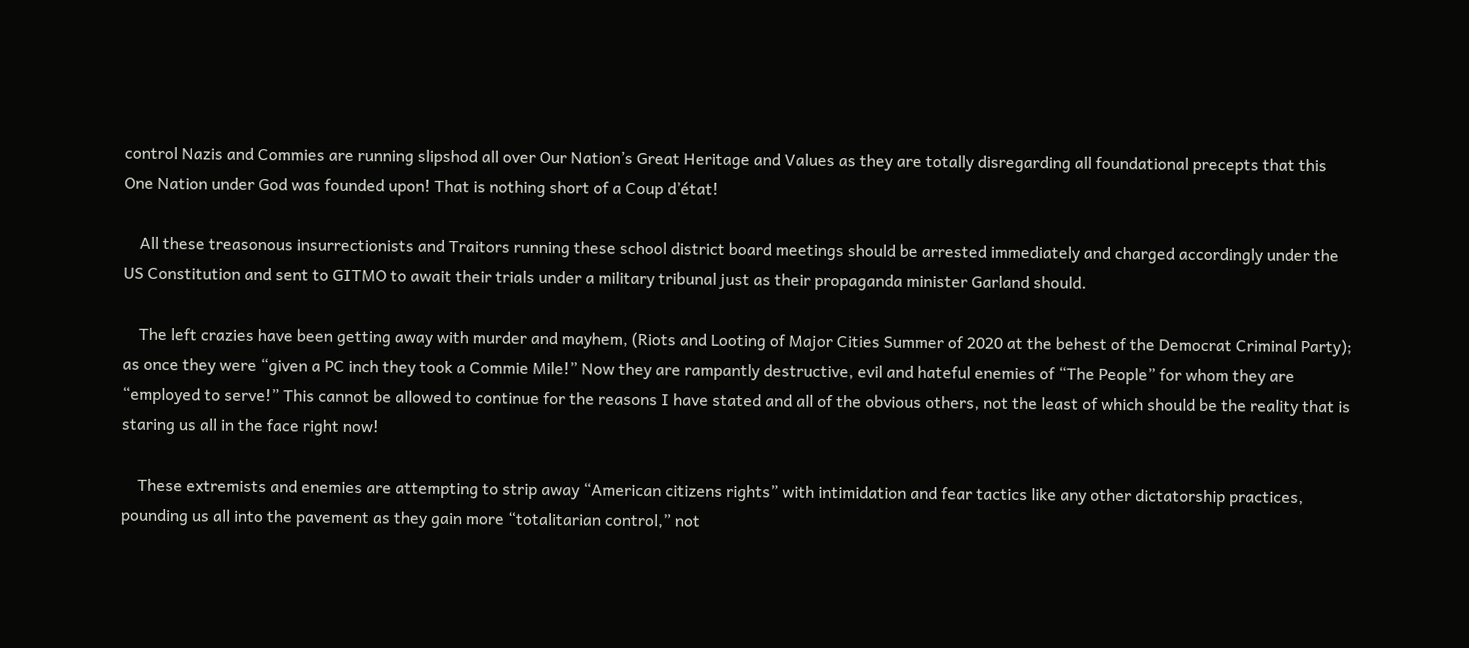control Nazis and Commies are running slipshod all over Our Nation’s Great Heritage and Values as they are totally disregarding all foundational precepts that this One Nation under God was founded upon! That is nothing short of a Coup d’état!

    All these treasonous insurrectionists and Traitors running these school district board meetings should be arrested immediately and charged accordingly under the US Constitution and sent to GITMO to await their trials under a military tribunal just as their propaganda minister Garland should.

    The left crazies have been getting away with murder and mayhem, (Riots and Looting of Major Cities Summer of 2020 at the behest of the Democrat Criminal Party); as once they were “given a PC inch they took a Commie Mile!” Now they are rampantly destructive, evil and hateful enemies of “The People” for whom they are “employed to serve!” This cannot be allowed to continue for the reasons I have stated and all of the obvious others, not the least of which should be the reality that is staring us all in the face right now!

    These extremists and enemies are attempting to strip away “American citizens rights” with intimidation and fear tactics like any other dictatorship practices, pounding us all into the pavement as they gain more “totalitarian control,” not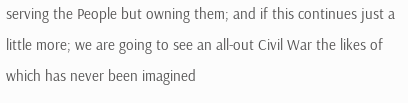serving the People but owning them; and if this continues just a little more; we are going to see an all-out Civil War the likes of which has never been imagined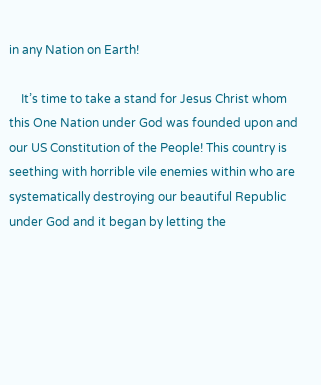in any Nation on Earth!

    It’s time to take a stand for Jesus Christ whom this One Nation under God was founded upon and our US Constitution of the People! This country is seething with horrible vile enemies within who are systematically destroying our beautiful Republic under God and it began by letting the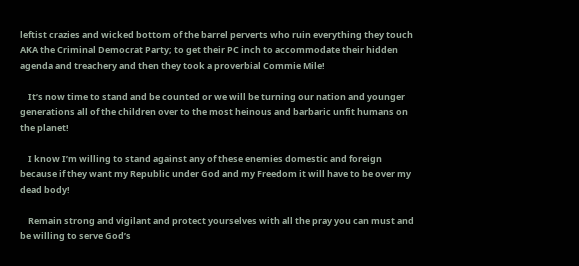leftist crazies and wicked bottom of the barrel perverts who ruin everything they touch AKA the Criminal Democrat Party; to get their PC inch to accommodate their hidden agenda and treachery and then they took a proverbial Commie Mile!

    It’s now time to stand and be counted or we will be turning our nation and younger generations all of the children over to the most heinous and barbaric unfit humans on the planet!

    I know I’m willing to stand against any of these enemies domestic and foreign because if they want my Republic under God and my Freedom it will have to be over my dead body!

    Remain strong and vigilant and protect yourselves with all the pray you can must and be willing to serve God’s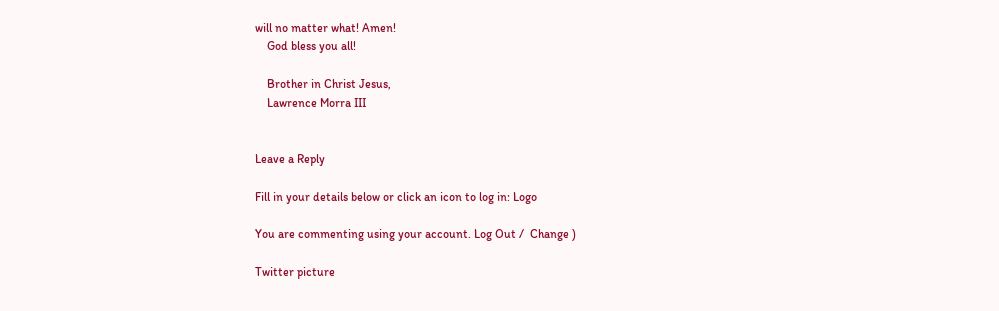will no matter what! Amen!
    God bless you all!

    Brother in Christ Jesus,
    Lawrence Morra III


Leave a Reply

Fill in your details below or click an icon to log in: Logo

You are commenting using your account. Log Out /  Change )

Twitter picture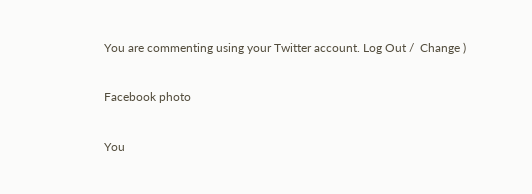You are commenting using your Twitter account. Log Out /  Change )

Facebook photo

You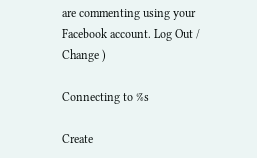are commenting using your Facebook account. Log Out /  Change )

Connecting to %s

Create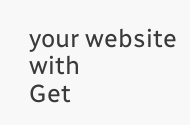your website with
Get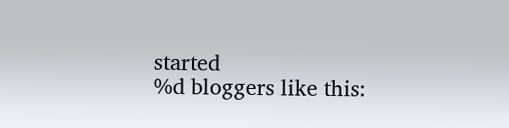started
%d bloggers like this: